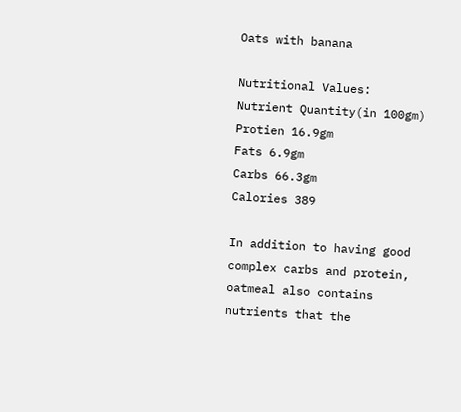Oats with banana

Nutritional Values:
Nutrient Quantity(in 100gm)
Protien 16.9gm
Fats 6.9gm
Carbs 66.3gm
Calories 389

In addition to having good complex carbs and protein, oatmeal also contains nutrients that the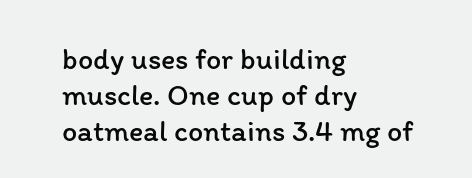body uses for building muscle. One cup of dry oatmeal contains 3.4 mg of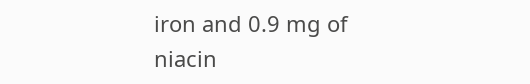iron and 0.9 mg of niacin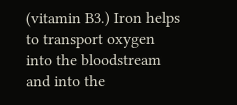(vitamin B3.) Iron helps to transport oxygen into the bloodstream and into the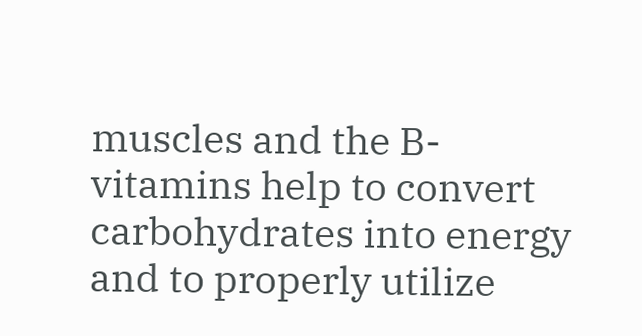muscles and the B- vitamins help to convert carbohydrates into energy and to properly utilize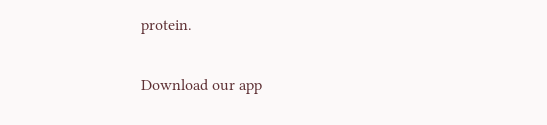protein.

Download our app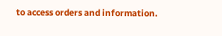to access orders and information.